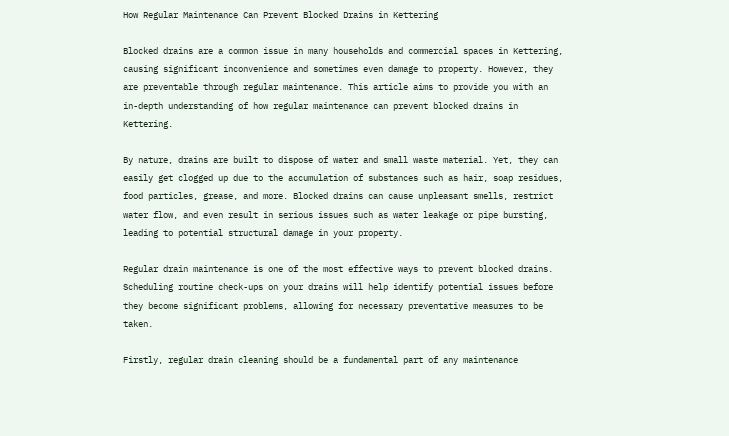How Regular Maintenance Can Prevent Blocked Drains in Kettering

Blocked drains are a common issue in many households and commercial spaces in Kettering, causing significant inconvenience and sometimes even damage to property. However, they are preventable through regular maintenance. This article aims to provide you with an in-depth understanding of how regular maintenance can prevent blocked drains in Kettering.

By nature, drains are built to dispose of water and small waste material. Yet, they can easily get clogged up due to the accumulation of substances such as hair, soap residues, food particles, grease, and more. Blocked drains can cause unpleasant smells, restrict water flow, and even result in serious issues such as water leakage or pipe bursting, leading to potential structural damage in your property.

Regular drain maintenance is one of the most effective ways to prevent blocked drains. Scheduling routine check-ups on your drains will help identify potential issues before they become significant problems, allowing for necessary preventative measures to be taken.

Firstly, regular drain cleaning should be a fundamental part of any maintenance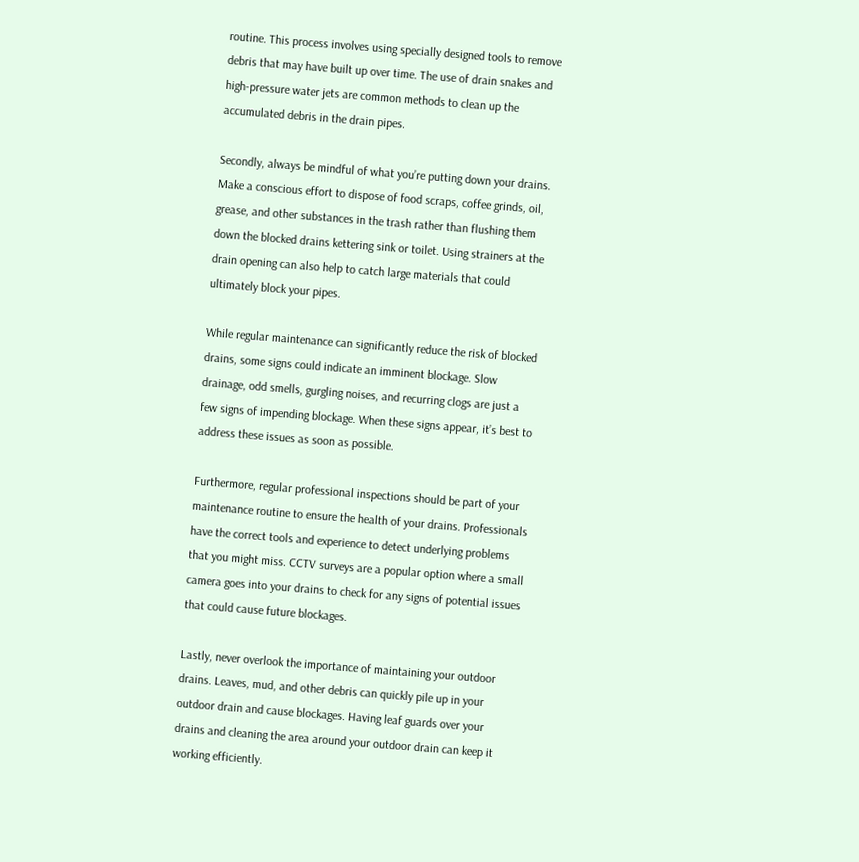routine. This process involves using specially designed tools to remove debris that may have built up over time. The use of drain snakes and high-pressure water jets are common methods to clean up the accumulated debris in the drain pipes.

Secondly, always be mindful of what you’re putting down your drains. Make a conscious effort to dispose of food scraps, coffee grinds, oil, grease, and other substances in the trash rather than flushing them down the blocked drains kettering sink or toilet. Using strainers at the drain opening can also help to catch large materials that could ultimately block your pipes.

While regular maintenance can significantly reduce the risk of blocked drains, some signs could indicate an imminent blockage. Slow drainage, odd smells, gurgling noises, and recurring clogs are just a few signs of impending blockage. When these signs appear, it’s best to address these issues as soon as possible.

Furthermore, regular professional inspections should be part of your maintenance routine to ensure the health of your drains. Professionals have the correct tools and experience to detect underlying problems that you might miss. CCTV surveys are a popular option where a small camera goes into your drains to check for any signs of potential issues that could cause future blockages.

Lastly, never overlook the importance of maintaining your outdoor drains. Leaves, mud, and other debris can quickly pile up in your outdoor drain and cause blockages. Having leaf guards over your drains and cleaning the area around your outdoor drain can keep it working efficiently.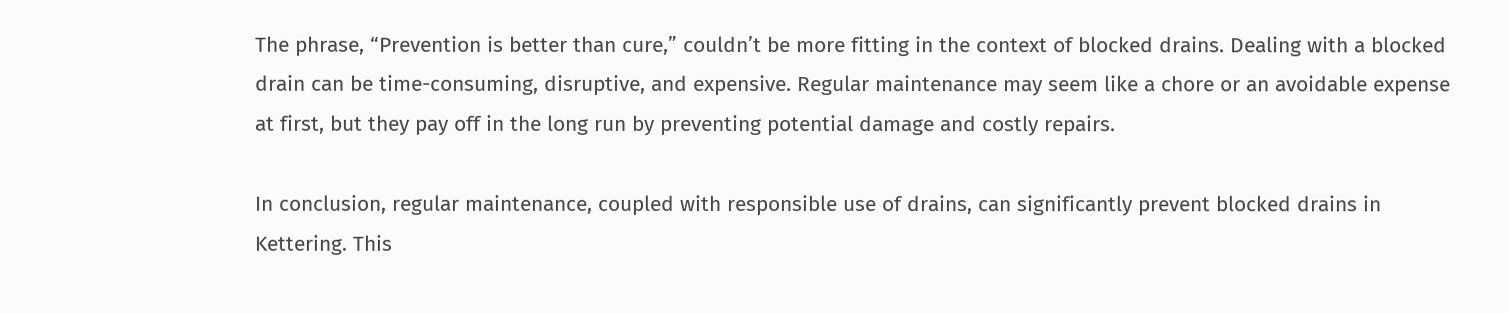The phrase, “Prevention is better than cure,” couldn’t be more fitting in the context of blocked drains. Dealing with a blocked drain can be time-consuming, disruptive, and expensive. Regular maintenance may seem like a chore or an avoidable expense at first, but they pay off in the long run by preventing potential damage and costly repairs.

In conclusion, regular maintenance, coupled with responsible use of drains, can significantly prevent blocked drains in Kettering. This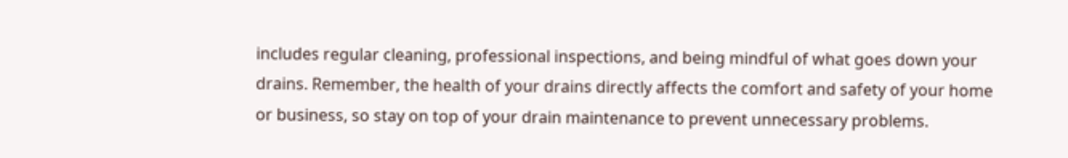includes regular cleaning, professional inspections, and being mindful of what goes down your drains. Remember, the health of your drains directly affects the comfort and safety of your home or business, so stay on top of your drain maintenance to prevent unnecessary problems.